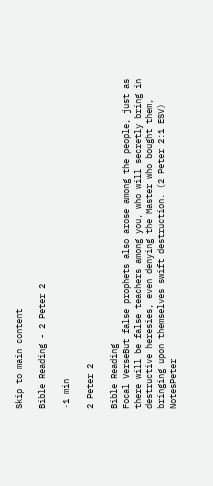Skip to main content

Bible Reading - 2 Peter 2

·1 min

2 Peter 2

Bible Reading
Focal VerseBut false prophets also arose among the people, just as there will be false teachers among you, who will secretly bring in destructive heresies, even denying the Master who bought them, bringing upon themselves swift destruction. (2 Peter 2:1 ESV)
NotesPeter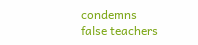condemns false teachers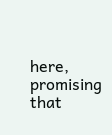here, promising that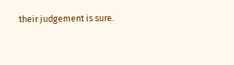their judgement is sure.